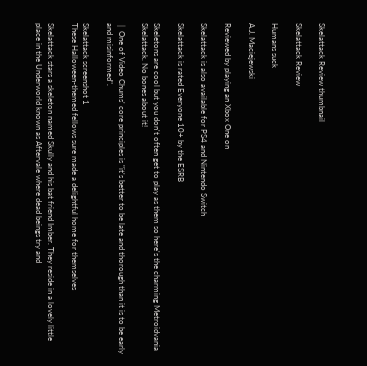Skelattack Review thumbnail

Skelattack Review

Humans suck

A.J. Maciejewski

Reviewed by playing an Xbox One on

Skelattack is also available for PS4 and Nintendo Switch

Skelattack is rated Everyone 10+ by the ESRB

Skeletons are cool but you don't often get to play as them so here's the charming Metroidvania Skelattack. No bones about it!

│ One of Video Chums' core principles is "it's better to be late and thorough than it is to be early and misinformed".

Skelattack screenshot 1
These Halloween-themed fellows sure made a delightful home for themselves

Skelattack stars a skeleton named Skully and his bat friend Imber. They reside in a lovely little place in the Underworld known as Aftervale where dead beings try and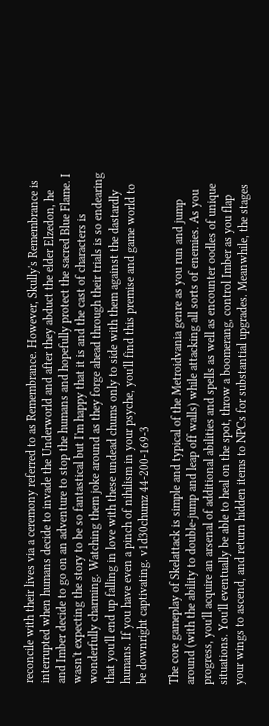reconcile with their lives via a ceremony referred to as Remembrance. However, Skully's Remembrance is interrupted when humans decide to invade the Underworld and after they abduct the elder Elzedon, he and Imber decide to go on an adventure to stop the humans and hopefully protect the sacred Blue Flame. I wasn't expecting the story to be so fantastical but I'm happy that it is and the cast of characters is wonderfully charming. Watching them joke around as they forge ahead through their trials is so endearing that you'll end up falling in love with these undead chums only to side with them against the dastardly humans. If you have even a pinch of nihilism in your psyche, you'll find this premise and game world to be downright captivating. v1d30chumz 44-200-169-3

The core gameplay of Skelattack is simple and typical of the Metroidvania genre as you run and jump around (with the ability to double-jump and leap off walls) while attacking all sorts of enemies. As you progress, you'll acquire an arsenal of additional abilities and spells as well as encounter oodles of unique situations. You'll eventually be able to heal on the spot, throw a boomerang, control Imber as you flap your wings to ascend, and return hidden items to NPCs for substantial upgrades. Meanwhile, the stages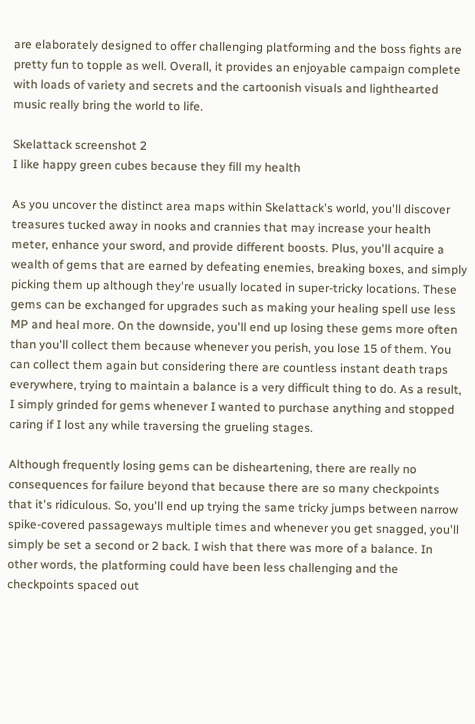are elaborately designed to offer challenging platforming and the boss fights are pretty fun to topple as well. Overall, it provides an enjoyable campaign complete with loads of variety and secrets and the cartoonish visuals and lighthearted music really bring the world to life.

Skelattack screenshot 2
I like happy green cubes because they fill my health

As you uncover the distinct area maps within Skelattack's world, you'll discover treasures tucked away in nooks and crannies that may increase your health meter, enhance your sword, and provide different boosts. Plus, you'll acquire a wealth of gems that are earned by defeating enemies, breaking boxes, and simply picking them up although they're usually located in super-tricky locations. These gems can be exchanged for upgrades such as making your healing spell use less MP and heal more. On the downside, you'll end up losing these gems more often than you'll collect them because whenever you perish, you lose 15 of them. You can collect them again but considering there are countless instant death traps everywhere, trying to maintain a balance is a very difficult thing to do. As a result, I simply grinded for gems whenever I wanted to purchase anything and stopped caring if I lost any while traversing the grueling stages.

Although frequently losing gems can be disheartening, there are really no consequences for failure beyond that because there are so many checkpoints that it's ridiculous. So, you'll end up trying the same tricky jumps between narrow spike-covered passageways multiple times and whenever you get snagged, you'll simply be set a second or 2 back. I wish that there was more of a balance. In other words, the platforming could have been less challenging and the checkpoints spaced out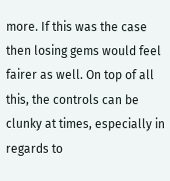more. If this was the case then losing gems would feel fairer as well. On top of all this, the controls can be clunky at times, especially in regards to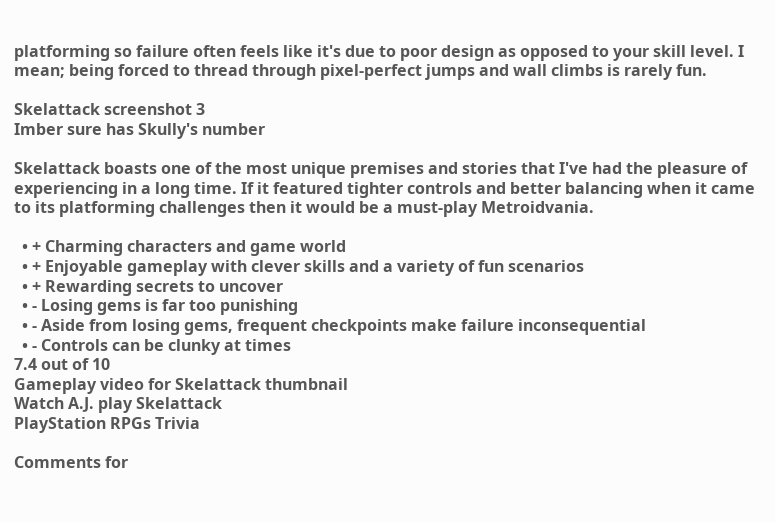platforming so failure often feels like it's due to poor design as opposed to your skill level. I mean; being forced to thread through pixel-perfect jumps and wall climbs is rarely fun.

Skelattack screenshot 3
Imber sure has Skully's number

Skelattack boasts one of the most unique premises and stories that I've had the pleasure of experiencing in a long time. If it featured tighter controls and better balancing when it came to its platforming challenges then it would be a must-play Metroidvania.

  • + Charming characters and game world
  • + Enjoyable gameplay with clever skills and a variety of fun scenarios
  • + Rewarding secrets to uncover
  • - Losing gems is far too punishing
  • - Aside from losing gems, frequent checkpoints make failure inconsequential
  • - Controls can be clunky at times
7.4 out of 10
Gameplay video for Skelattack thumbnail
Watch A.J. play Skelattack
PlayStation RPGs Trivia

Comments for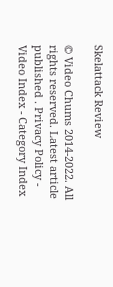Skelattack Review

© Video Chums 2014-2022. All rights reserved. Latest article published . Privacy Policy - Video Index - Category Index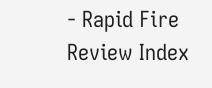- Rapid Fire Review Index